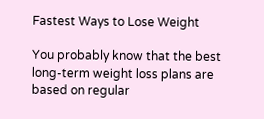Fastest Ways to Lose Weight

You probably know that the best long-term weight loss plans are based on regular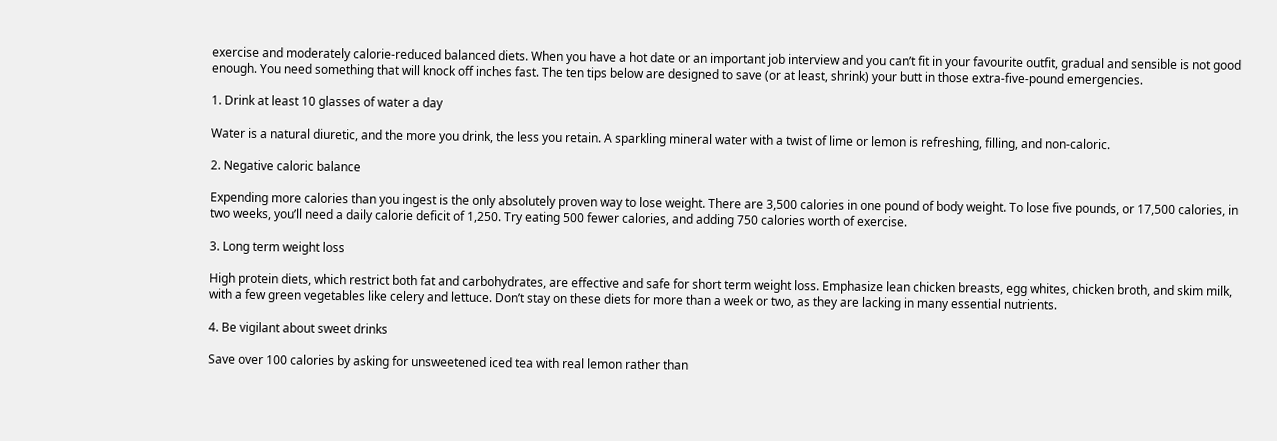exercise and moderately calorie-reduced balanced diets. When you have a hot date or an important job interview and you can’t fit in your favourite outfit, gradual and sensible is not good enough. You need something that will knock off inches fast. The ten tips below are designed to save (or at least, shrink) your butt in those extra-five-pound emergencies.

1. Drink at least 10 glasses of water a day

Water is a natural diuretic, and the more you drink, the less you retain. A sparkling mineral water with a twist of lime or lemon is refreshing, filling, and non-caloric.

2. Negative caloric balance

Еxpending more calories than you ingest is the only absolutely proven way to lose weight. There are 3,500 calories in one pound of body weight. To lose five pounds, or 17,500 calories, in two weeks, you’ll need a daily calorie deficit of 1,250. Try eating 500 fewer calories, and adding 750 calories worth of exercise.

3. Long term weight loss

High protein diets, which restrict both fat and carbohydrates, are effective and safe for short term weight loss. Emphasize lean chicken breasts, egg whites, chicken broth, and skim milk, with a few green vegetables like celery and lettuce. Don’t stay on these diets for more than a week or two, as they are lacking in many essential nutrients.

4. Be vigilant about sweet drinks

Save over 100 calories by asking for unsweetened iced tea with real lemon rather than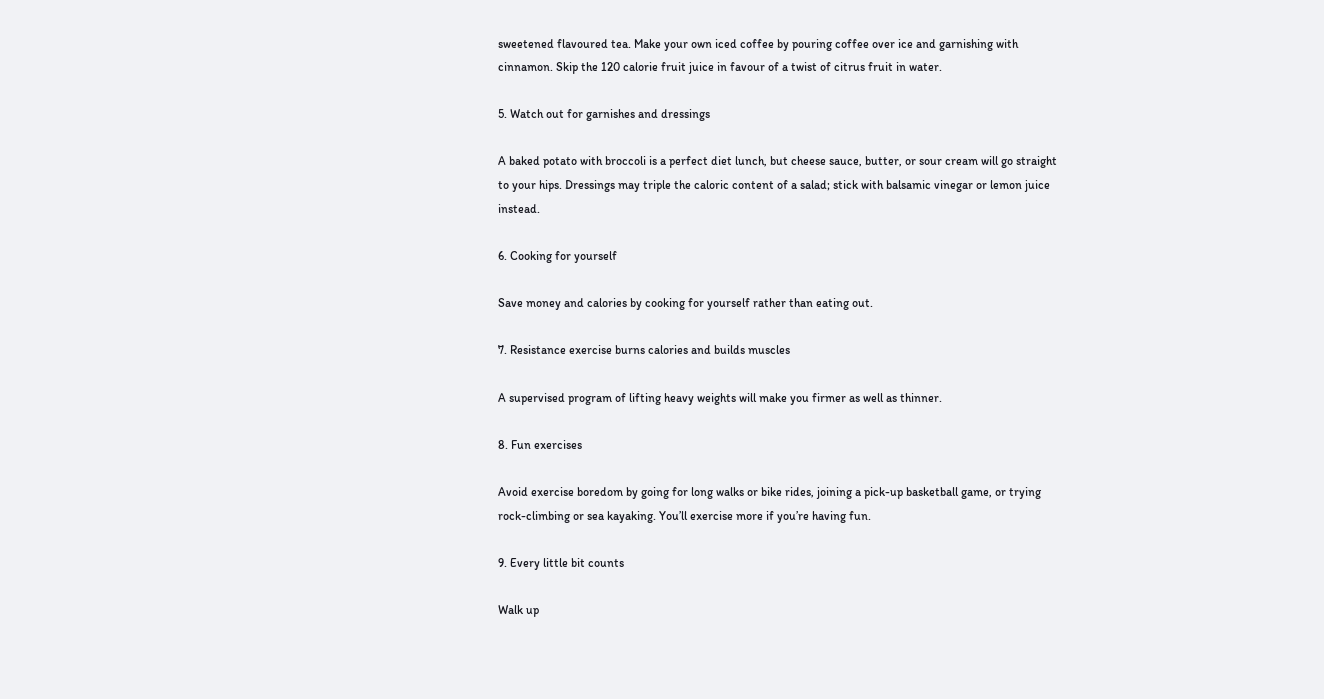sweetened flavoured tea. Make your own iced coffee by pouring coffee over ice and garnishing with cinnamon. Skip the 120 calorie fruit juice in favour of a twist of citrus fruit in water.

5. Watch out for garnishes and dressings

A baked potato with broccoli is a perfect diet lunch, but cheese sauce, butter, or sour cream will go straight to your hips. Dressings may triple the caloric content of a salad; stick with balsamic vinegar or lemon juice instead.

6. Cooking for yourself

Save money and calories by cooking for yourself rather than eating out.

7. Resistance exercise burns calories and builds muscles

A supervised program of lifting heavy weights will make you firmer as well as thinner.

8. Fun exercises

Avoid exercise boredom by going for long walks or bike rides, joining a pick-up basketball game, or trying rock-climbing or sea kayaking. You’ll exercise more if you’re having fun.

9. Every little bit counts

Walk up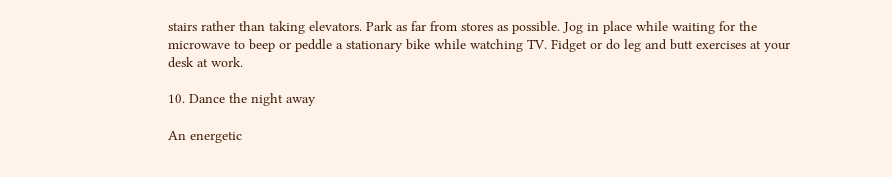stairs rather than taking elevators. Park as far from stores as possible. Jog in place while waiting for the microwave to beep or peddle a stationary bike while watching TV. Fidget or do leg and butt exercises at your desk at work.

10. Dance the night away

An energetic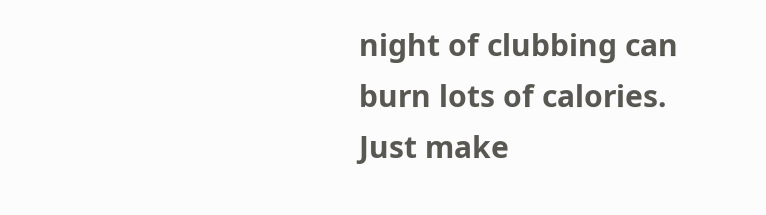night of clubbing can burn lots of calories. Just make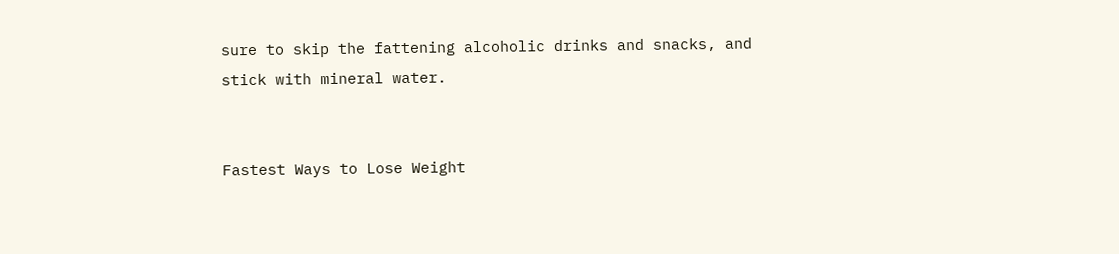sure to skip the fattening alcoholic drinks and snacks, and stick with mineral water.


Fastest Ways to Lose Weight